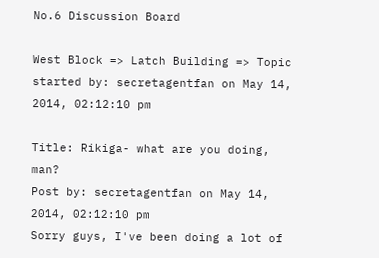No.6 Discussion Board

West Block => Latch Building => Topic started by: secretagentfan on May 14, 2014, 02:12:10 pm

Title: Rikiga- what are you doing, man?
Post by: secretagentfan on May 14, 2014, 02:12:10 pm
Sorry guys, I've been doing a lot of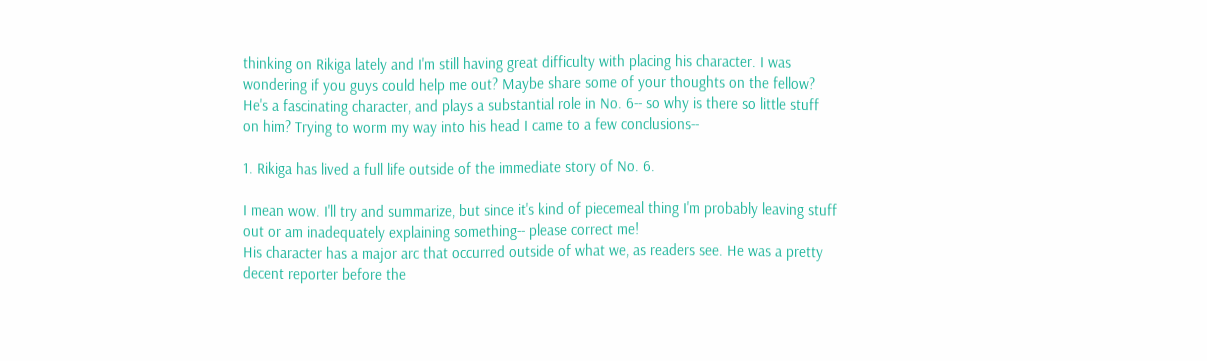thinking on Rikiga lately and I'm still having great difficulty with placing his character. I was wondering if you guys could help me out? Maybe share some of your thoughts on the fellow? He's a fascinating character, and plays a substantial role in No. 6-- so why is there so little stuff on him? Trying to worm my way into his head I came to a few conclusions--

1. Rikiga has lived a full life outside of the immediate story of No. 6.

I mean wow. I'll try and summarize, but since it's kind of piecemeal thing I'm probably leaving stuff out or am inadequately explaining something-- please correct me!
His character has a major arc that occurred outside of what we, as readers see. He was a pretty decent reporter before the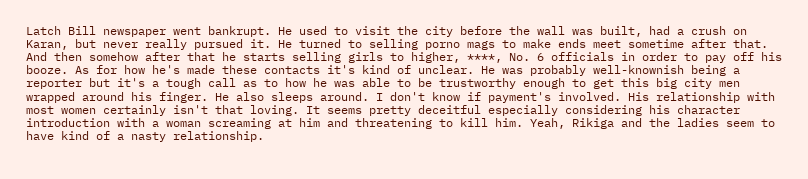Latch Bill newspaper went bankrupt. He used to visit the city before the wall was built, had a crush on Karan, but never really pursued it. He turned to selling porno mags to make ends meet sometime after that. And then somehow after that he starts selling girls to higher, ****, No. 6 officials in order to pay off his booze. As for how he's made these contacts it's kind of unclear. He was probably well-knownish being a reporter but it's a tough call as to how he was able to be trustworthy enough to get this big city men wrapped around his finger. He also sleeps around. I don't know if payment's involved. His relationship with most women certainly isn't that loving. It seems pretty deceitful especially considering his character introduction with a woman screaming at him and threatening to kill him. Yeah, Rikiga and the ladies seem to have kind of a nasty relationship.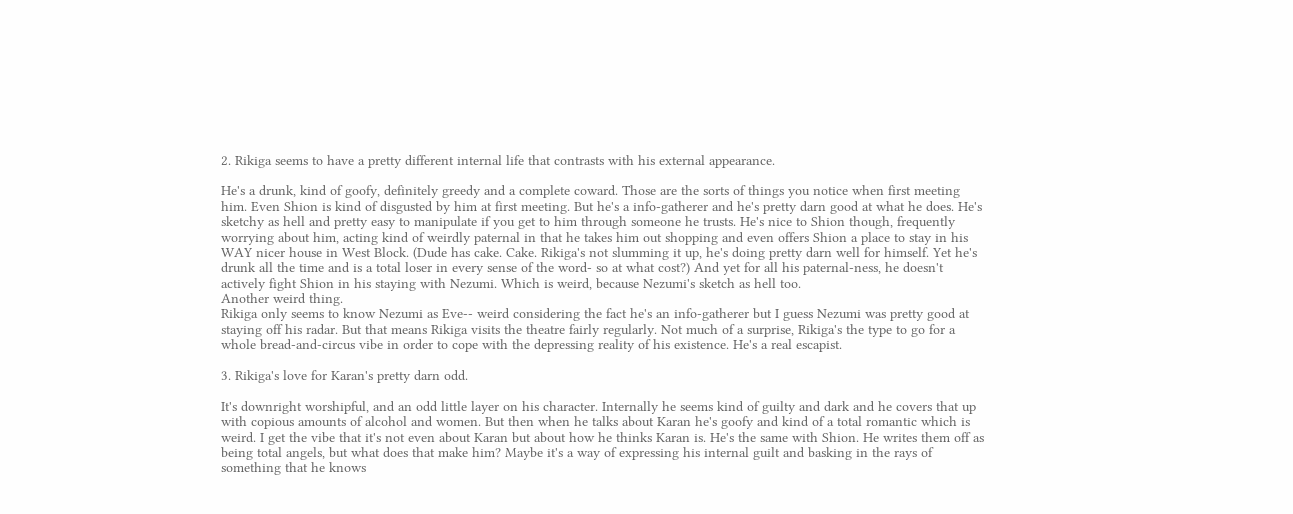2. Rikiga seems to have a pretty different internal life that contrasts with his external appearance.

He's a drunk, kind of goofy, definitely greedy and a complete coward. Those are the sorts of things you notice when first meeting him. Even Shion is kind of disgusted by him at first meeting. But he's a info-gatherer and he's pretty darn good at what he does. He's sketchy as hell and pretty easy to manipulate if you get to him through someone he trusts. He's nice to Shion though, frequently worrying about him, acting kind of weirdly paternal in that he takes him out shopping and even offers Shion a place to stay in his WAY nicer house in West Block. (Dude has cake. Cake. Rikiga's not slumming it up, he's doing pretty darn well for himself. Yet he's drunk all the time and is a total loser in every sense of the word- so at what cost?) And yet for all his paternal-ness, he doesn't actively fight Shion in his staying with Nezumi. Which is weird, because Nezumi's sketch as hell too.
Another weird thing.
Rikiga only seems to know Nezumi as Eve-- weird considering the fact he's an info-gatherer but I guess Nezumi was pretty good at staying off his radar. But that means Rikiga visits the theatre fairly regularly. Not much of a surprise, Rikiga's the type to go for a whole bread-and-circus vibe in order to cope with the depressing reality of his existence. He's a real escapist.

3. Rikiga's love for Karan's pretty darn odd.

It's downright worshipful, and an odd little layer on his character. Internally he seems kind of guilty and dark and he covers that up with copious amounts of alcohol and women. But then when he talks about Karan he's goofy and kind of a total romantic which is weird. I get the vibe that it's not even about Karan but about how he thinks Karan is. He's the same with Shion. He writes them off as being total angels, but what does that make him? Maybe it's a way of expressing his internal guilt and basking in the rays of something that he knows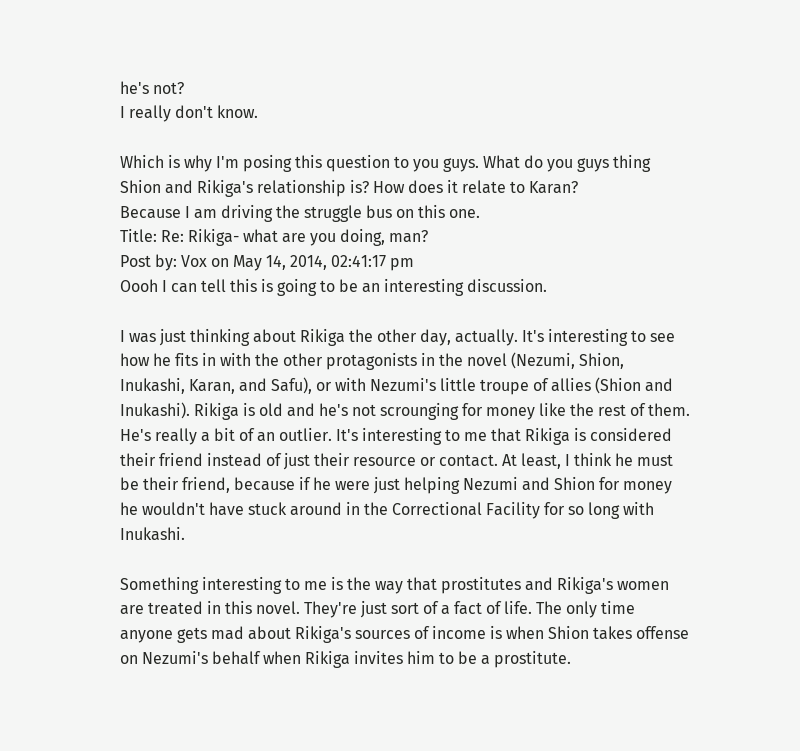he's not?
I really don't know.

Which is why I'm posing this question to you guys. What do you guys thing Shion and Rikiga's relationship is? How does it relate to Karan?
Because I am driving the struggle bus on this one.
Title: Re: Rikiga- what are you doing, man?
Post by: Vox on May 14, 2014, 02:41:17 pm
Oooh I can tell this is going to be an interesting discussion.

I was just thinking about Rikiga the other day, actually. It's interesting to see how he fits in with the other protagonists in the novel (Nezumi, Shion, Inukashi, Karan, and Safu), or with Nezumi's little troupe of allies (Shion and Inukashi). Rikiga is old and he's not scrounging for money like the rest of them. He's really a bit of an outlier. It's interesting to me that Rikiga is considered their friend instead of just their resource or contact. At least, I think he must be their friend, because if he were just helping Nezumi and Shion for money he wouldn't have stuck around in the Correctional Facility for so long with Inukashi.

Something interesting to me is the way that prostitutes and Rikiga's women are treated in this novel. They're just sort of a fact of life. The only time anyone gets mad about Rikiga's sources of income is when Shion takes offense on Nezumi's behalf when Rikiga invites him to be a prostitute.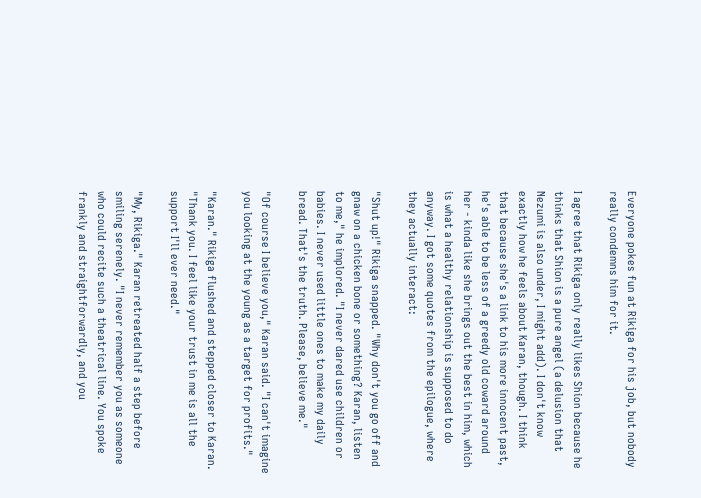Everyone pokes fun at Rikiga for his job, but nobody really condemns him for it.

I agree that Rikiga only really likes Shion because he thinks that Shion is a pure angel (a delusion that Nezumi is also under, I might add). I don't know exactly how he feels about Karan, though. I think that because she's a link to his more innocent past, he's able to be less of a greedy old coward around her - kinda like she brings out the best in him, which is what a healthy relationship is supposed to do anyway. I got some quotes from the epilogue, where they actually interact:

"Shut up!" Rikiga snapped. "Why don't you go off and gnaw on a chicken bone or something? Karan, listen to me," he implored. "I never dared use children or babies. I never used little ones to make my daily bread. That's the truth. Please, believe me."

"Of course I believe you," Karan said. "I can't imagine you looking at the young as a target for profits."

"Karan." Rikiga flushed and stepped closer to Karan. "Thank you. I feel like your trust in me is all the support I'll ever need."

"My, Rikiga." Karan retreated half a step before smiling serenely. "I never remember you as someone who could recite such a theatrical line. You spoke frankly and straightforwardly, and you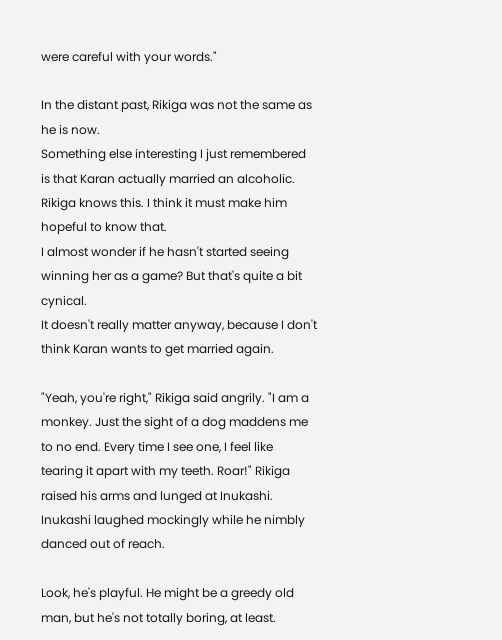were careful with your words."

In the distant past, Rikiga was not the same as he is now.
Something else interesting I just remembered is that Karan actually married an alcoholic. Rikiga knows this. I think it must make him hopeful to know that.
I almost wonder if he hasn't started seeing winning her as a game? But that's quite a bit cynical.
It doesn't really matter anyway, because I don't think Karan wants to get married again.

"Yeah, you're right," Rikiga said angrily. "I am a monkey. Just the sight of a dog maddens me to no end. Every time I see one, I feel like tearing it apart with my teeth. Roar!" Rikiga raised his arms and lunged at Inukashi. Inukashi laughed mockingly while he nimbly danced out of reach.

Look, he's playful. He might be a greedy old man, but he's not totally boring, at least.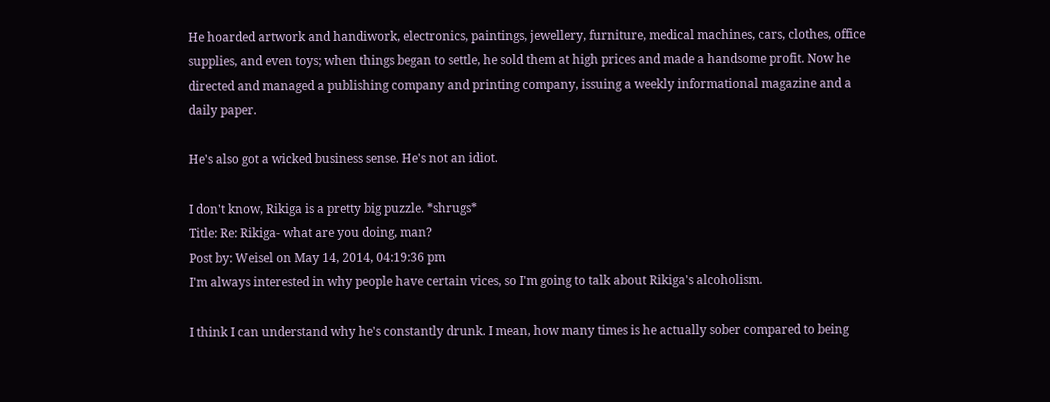He hoarded artwork and handiwork, electronics, paintings, jewellery, furniture, medical machines, cars, clothes, office supplies, and even toys; when things began to settle, he sold them at high prices and made a handsome profit. Now he directed and managed a publishing company and printing company, issuing a weekly informational magazine and a daily paper.

He's also got a wicked business sense. He's not an idiot.

I don't know, Rikiga is a pretty big puzzle. *shrugs*
Title: Re: Rikiga- what are you doing, man?
Post by: Weisel on May 14, 2014, 04:19:36 pm
I'm always interested in why people have certain vices, so I'm going to talk about Rikiga's alcoholism.

I think I can understand why he's constantly drunk. I mean, how many times is he actually sober compared to being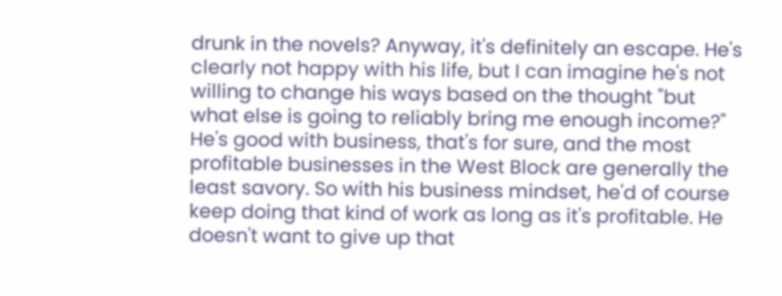drunk in the novels? Anyway, it's definitely an escape. He's clearly not happy with his life, but I can imagine he's not willing to change his ways based on the thought "but what else is going to reliably bring me enough income?" He's good with business, that's for sure, and the most profitable businesses in the West Block are generally the least savory. So with his business mindset, he'd of course keep doing that kind of work as long as it's profitable. He doesn't want to give up that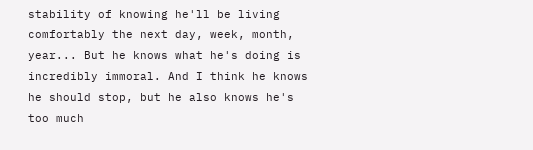stability of knowing he'll be living comfortably the next day, week, month, year... But he knows what he's doing is incredibly immoral. And I think he knows he should stop, but he also knows he's too much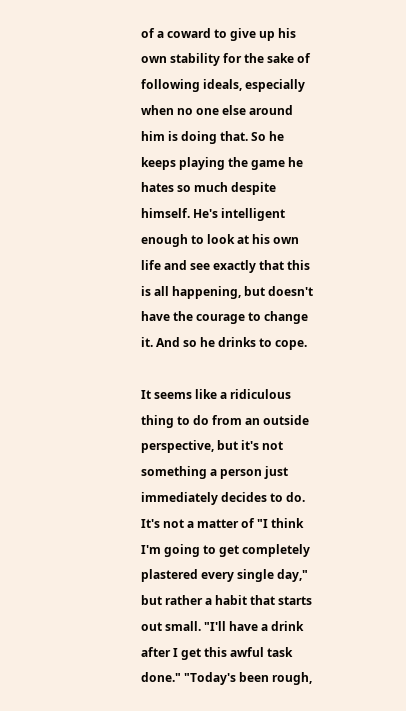of a coward to give up his own stability for the sake of following ideals, especially when no one else around him is doing that. So he keeps playing the game he hates so much despite himself. He's intelligent enough to look at his own life and see exactly that this is all happening, but doesn't have the courage to change it. And so he drinks to cope.

It seems like a ridiculous thing to do from an outside perspective, but it's not something a person just immediately decides to do. It's not a matter of "I think I'm going to get completely plastered every single day," but rather a habit that starts out small. "I'll have a drink after I get this awful task done." "Today's been rough,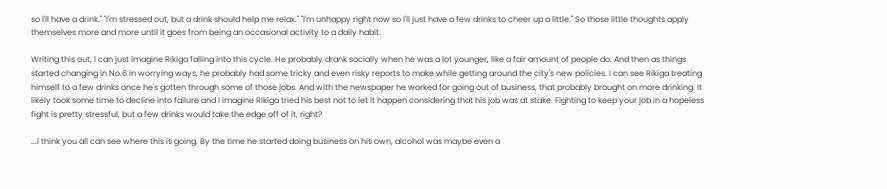so I'll have a drink." "I'm stressed out, but a drink should help me relax." "I'm unhappy right now so I'll just have a few drinks to cheer up a little." So those little thoughts apply themselves more and more until it goes from being an occasional activity to a daily habit.

Writing this out, I can just imagine Rikiga falling into this cycle. He probably drank socially when he was a lot younger, like a fair amount of people do. And then as things started changing in No.6 in worrying ways, he probably had some tricky and even risky reports to make while getting around the city's new policies. I can see Rikiga treating himself to a few drinks once he's gotten through some of those jobs. And with the newspaper he worked for going out of business, that probably brought on more drinking. It likely took some time to decline into failure and I imagine Rikiga tried his best not to let it happen considering that his job was at stake. Fighting to keep your job in a hopeless fight is pretty stressful, but a few drinks would take the edge off of it, right?

...I think you all can see where this is going. By the time he started doing business on his own, alcohol was maybe even a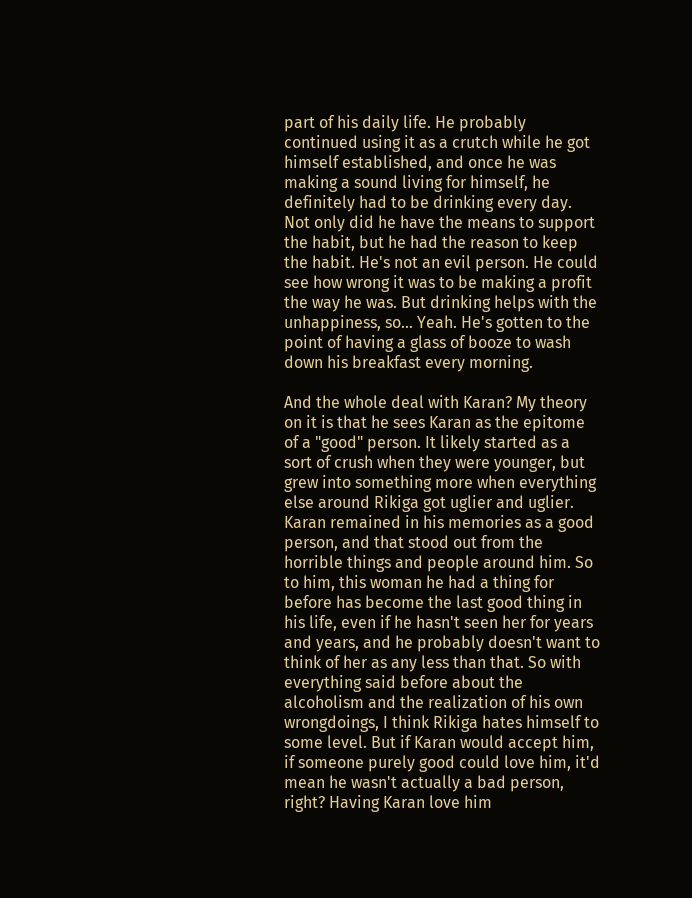part of his daily life. He probably continued using it as a crutch while he got himself established, and once he was making a sound living for himself, he definitely had to be drinking every day. Not only did he have the means to support the habit, but he had the reason to keep the habit. He's not an evil person. He could see how wrong it was to be making a profit the way he was. But drinking helps with the unhappiness, so... Yeah. He's gotten to the point of having a glass of booze to wash down his breakfast every morning.

And the whole deal with Karan? My theory on it is that he sees Karan as the epitome of a "good" person. It likely started as a sort of crush when they were younger, but grew into something more when everything else around Rikiga got uglier and uglier. Karan remained in his memories as a good person, and that stood out from the horrible things and people around him. So to him, this woman he had a thing for before has become the last good thing in his life, even if he hasn't seen her for years and years, and he probably doesn't want to think of her as any less than that. So with everything said before about the alcoholism and the realization of his own wrongdoings, I think Rikiga hates himself to some level. But if Karan would accept him, if someone purely good could love him, it'd mean he wasn't actually a bad person, right? Having Karan love him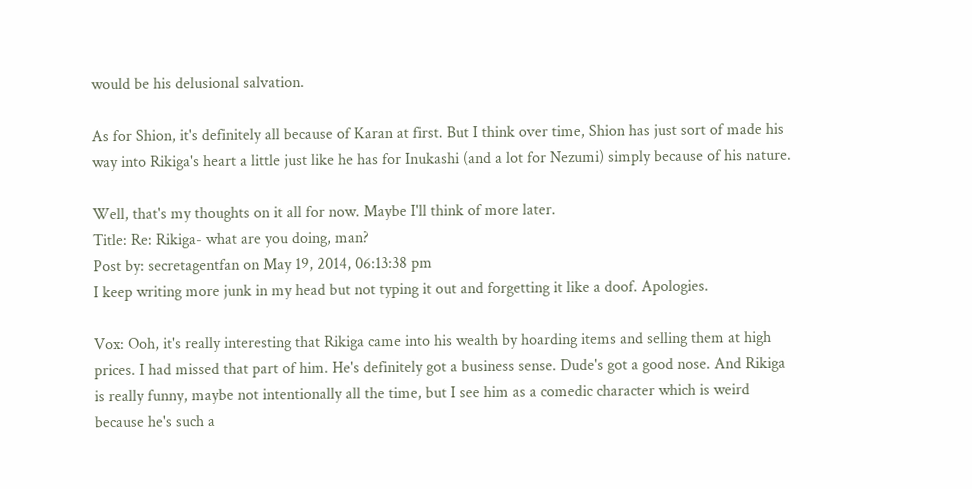would be his delusional salvation.

As for Shion, it's definitely all because of Karan at first. But I think over time, Shion has just sort of made his way into Rikiga's heart a little just like he has for Inukashi (and a lot for Nezumi) simply because of his nature.

Well, that's my thoughts on it all for now. Maybe I'll think of more later.
Title: Re: Rikiga- what are you doing, man?
Post by: secretagentfan on May 19, 2014, 06:13:38 pm
I keep writing more junk in my head but not typing it out and forgetting it like a doof. Apologies.

Vox: Ooh, it's really interesting that Rikiga came into his wealth by hoarding items and selling them at high prices. I had missed that part of him. He's definitely got a business sense. Dude's got a good nose. And Rikiga is really funny, maybe not intentionally all the time, but I see him as a comedic character which is weird because he's such a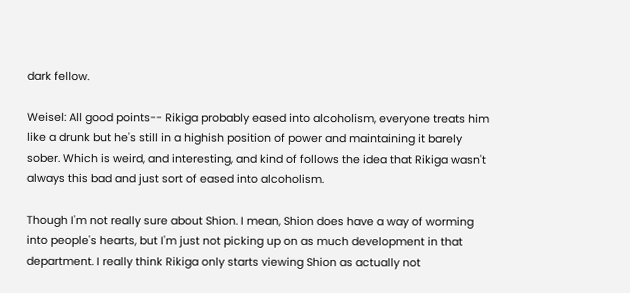dark fellow.

Weisel: All good points-- Rikiga probably eased into alcoholism, everyone treats him like a drunk but he's still in a highish position of power and maintaining it barely sober. Which is weird, and interesting, and kind of follows the idea that Rikiga wasn't always this bad and just sort of eased into alcoholism.

Though I'm not really sure about Shion. I mean, Shion does have a way of worming into people's hearts, but I'm just not picking up on as much development in that department. I really think Rikiga only starts viewing Shion as actually not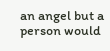an angel but a person would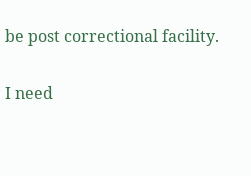be post correctional facility.

I need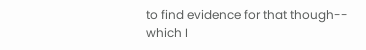to find evidence for that though-- which I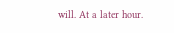will. At a later hour.